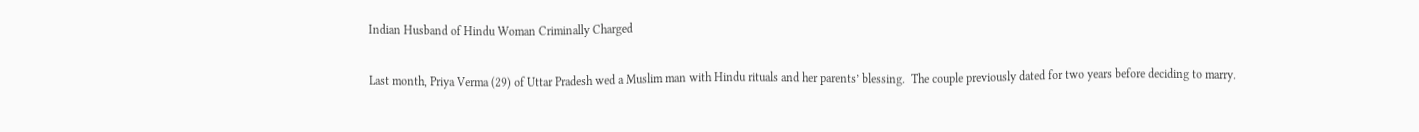Indian Husband of Hindu Woman Criminally Charged

Last month, Priya Verma (29) of Uttar Pradesh wed a Muslim man with Hindu rituals and her parents’ blessing.  The couple previously dated for two years before deciding to marry.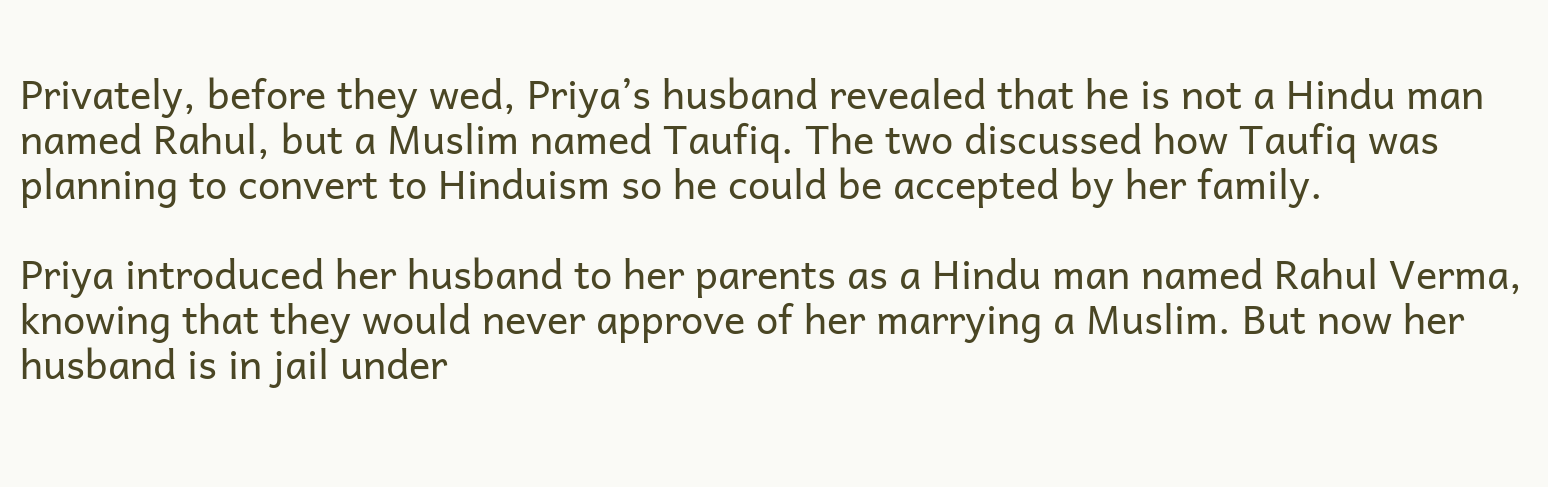Privately, before they wed, Priya’s husband revealed that he is not a Hindu man named Rahul, but a Muslim named Taufiq. The two discussed how Taufiq was planning to convert to Hinduism so he could be accepted by her family.

Priya introduced her husband to her parents as a Hindu man named Rahul Verma, knowing that they would never approve of her marrying a Muslim. But now her husband is in jail under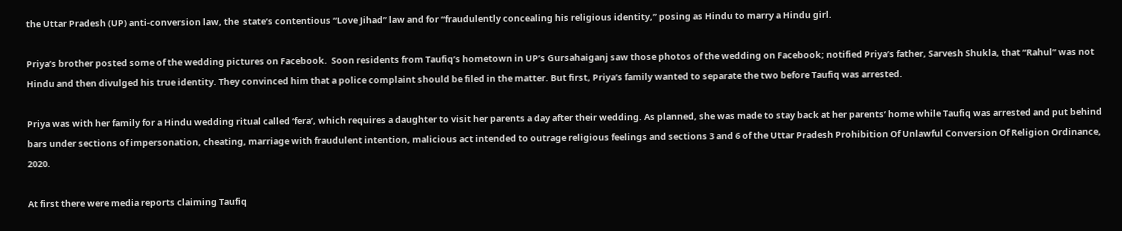the Uttar Pradesh (UP) anti-conversion law, the  state’s contentious “Love Jihad” law and for “fraudulently concealing his religious identity,” posing as Hindu to marry a Hindu girl.

Priya’s brother posted some of the wedding pictures on Facebook.  Soon residents from Taufiq’s hometown in UP’s Gursahaiganj saw those photos of the wedding on Facebook; notified Priya’s father, Sarvesh Shukla, that “Rahul” was not Hindu and then divulged his true identity. They convinced him that a police complaint should be filed in the matter. But first, Priya’s family wanted to separate the two before Taufiq was arrested.

Priya was with her family for a Hindu wedding ritual called ‘fera’, which requires a daughter to visit her parents a day after their wedding. As planned, she was made to stay back at her parents’ home while Taufiq was arrested and put behind bars under sections of impersonation, cheating, marriage with fraudulent intention, malicious act intended to outrage religious feelings and sections 3 and 6 of the Uttar Pradesh Prohibition Of Unlawful Conversion Of Religion Ordinance, 2020.

At first there were media reports claiming Taufiq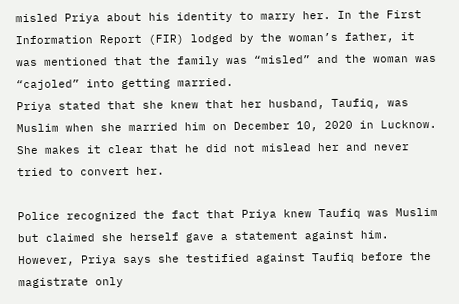misled Priya about his identity to marry her. In the First Information Report (FIR) lodged by the woman’s father, it was mentioned that the family was “misled” and the woman was “cajoled” into getting married.
Priya stated that she knew that her husband, Taufiq, was Muslim when she married him on December 10, 2020 in Lucknow.  She makes it clear that he did not mislead her and never tried to convert her.

Police recognized the fact that Priya knew Taufiq was Muslim but claimed she herself gave a statement against him. However, Priya says she testified against Taufiq before the magistrate only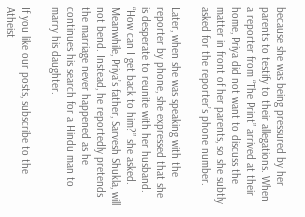because she was being pressured by her parents to testify to their allegations. When a reporter from “The Print” arrived at their home, Priya did not want to discuss the matter in front of her parents, so she subtly asked for the reporter’s phone number.

Later, when she was speaking with the reporter by phone, she expressed that she is desperate to reunite with her husband. “How can I get back to him?” she asked.  Meanwhile, Priya’s father, Sarvesh Shukla, will not bend. Instead, he reportedly pretends the marriage never happened as he continues his search for a Hindu man to marry his daughter.

If you like our posts, subscribe to the Atheist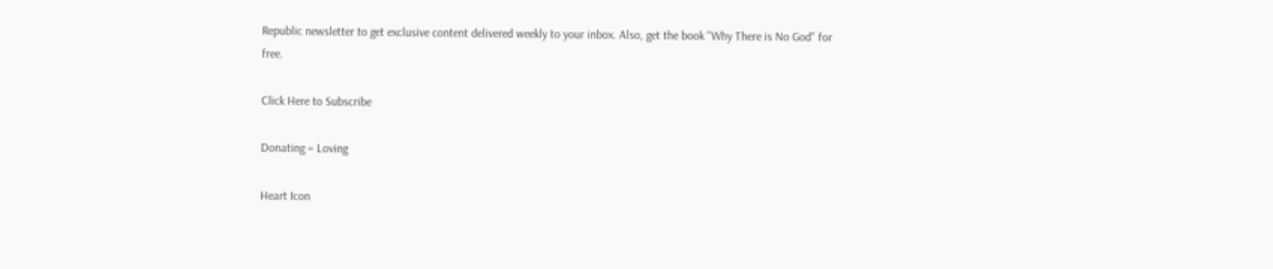Republic newsletter to get exclusive content delivered weekly to your inbox. Also, get the book "Why There is No God" for free.

Click Here to Subscribe

Donating = Loving

Heart Icon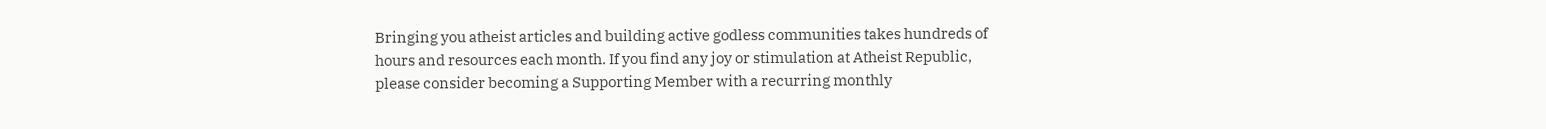Bringing you atheist articles and building active godless communities takes hundreds of hours and resources each month. If you find any joy or stimulation at Atheist Republic, please consider becoming a Supporting Member with a recurring monthly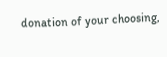donation of your choosing,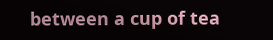between a cup of tea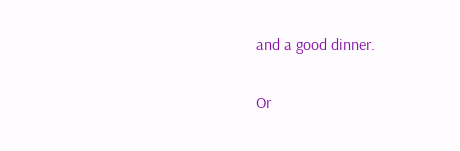and a good dinner.

Or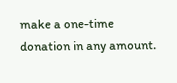make a one-time donation in any amount.